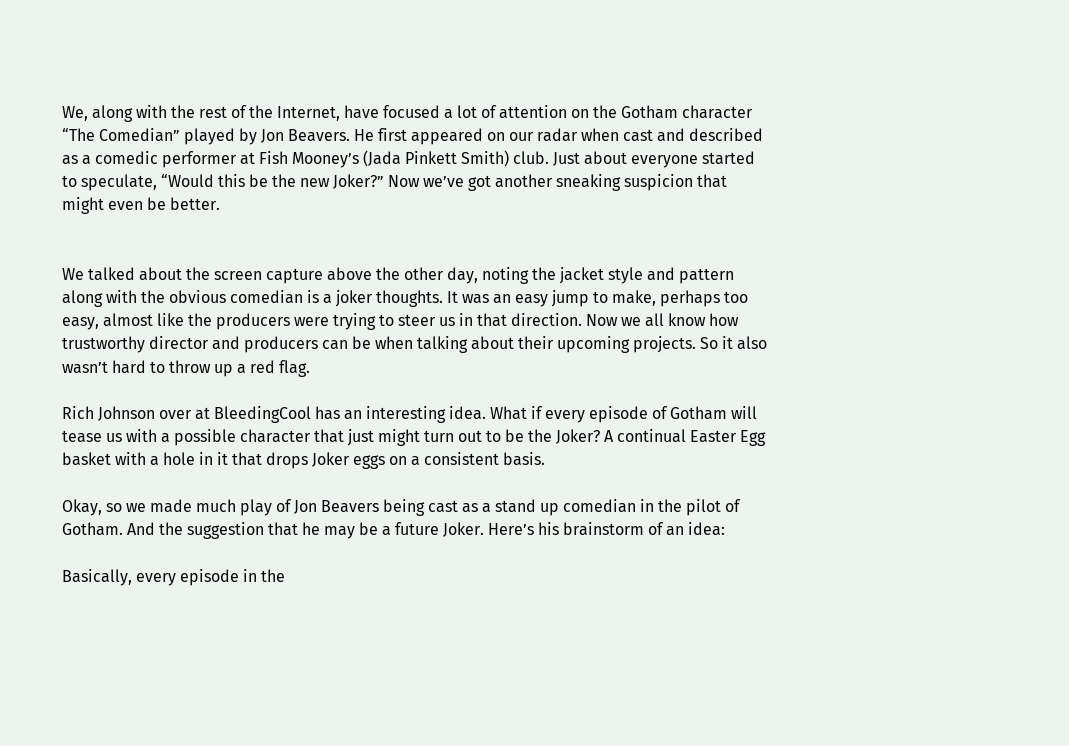We, along with the rest of the Internet, have focused a lot of attention on the Gotham character “The Comedian” played by Jon Beavers. He first appeared on our radar when cast and described as a comedic performer at Fish Mooney’s (Jada Pinkett Smith) club. Just about everyone started to speculate, “Would this be the new Joker?” Now we’ve got another sneaking suspicion that might even be better.


We talked about the screen capture above the other day, noting the jacket style and pattern along with the obvious comedian is a joker thoughts. It was an easy jump to make, perhaps too easy, almost like the producers were trying to steer us in that direction. Now we all know how trustworthy director and producers can be when talking about their upcoming projects. So it also wasn’t hard to throw up a red flag.

Rich Johnson over at BleedingCool has an interesting idea. What if every episode of Gotham will tease us with a possible character that just might turn out to be the Joker? A continual Easter Egg basket with a hole in it that drops Joker eggs on a consistent basis.

Okay, so we made much play of Jon Beavers being cast as a stand up comedian in the pilot of Gotham. And the suggestion that he may be a future Joker. Here’s his brainstorm of an idea:

Basically, every episode in the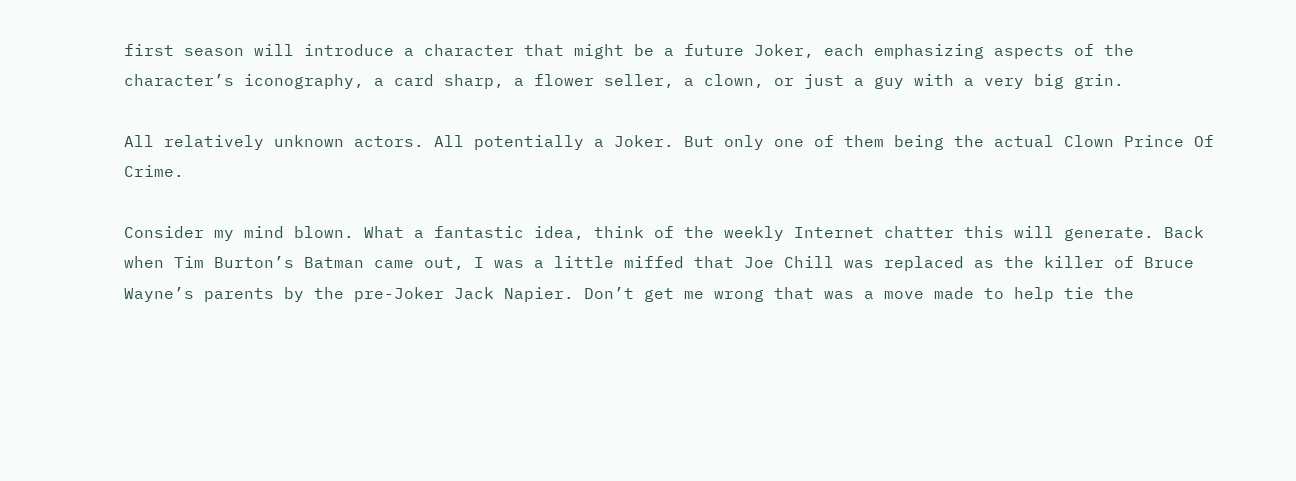first season will introduce a character that might be a future Joker, each emphasizing aspects of the character’s iconography, a card sharp, a flower seller, a clown, or just a guy with a very big grin.

All relatively unknown actors. All potentially a Joker. But only one of them being the actual Clown Prince Of Crime.

Consider my mind blown. What a fantastic idea, think of the weekly Internet chatter this will generate. Back when Tim Burton’s Batman came out, I was a little miffed that Joe Chill was replaced as the killer of Bruce Wayne’s parents by the pre-Joker Jack Napier. Don’t get me wrong that was a move made to help tie the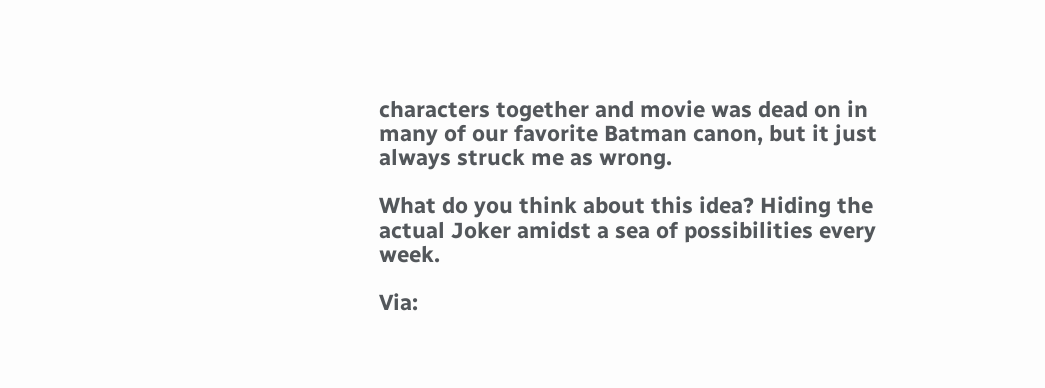characters together and movie was dead on in many of our favorite Batman canon, but it just always struck me as wrong.

What do you think about this idea? Hiding the actual Joker amidst a sea of possibilities every week.

Via: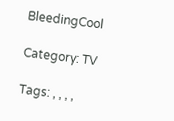BleedingCool

Category: TV

Tags: , , , ,